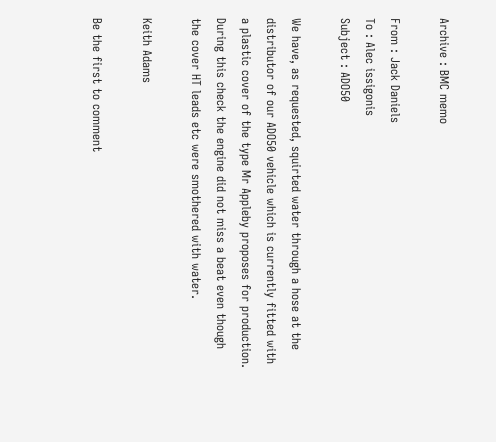Archive : BMC memo

From : Jack Daniels
To : Alec issigonis
Subject : ADO50

We have, as requested, squirted water through a hose at the distributor of our ADO50 vehicle which is currently fitted with a plastic cover of the type Mr Appleby proposes for production. During this check the engine did not miss a beat even though the cover HT leads etc were smothered with water.

Keith Adams

Be the first to comment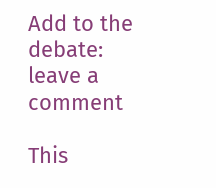Add to the debate: leave a comment

This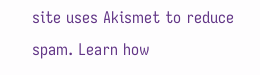site uses Akismet to reduce spam. Learn how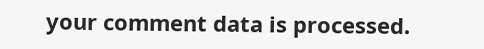your comment data is processed.